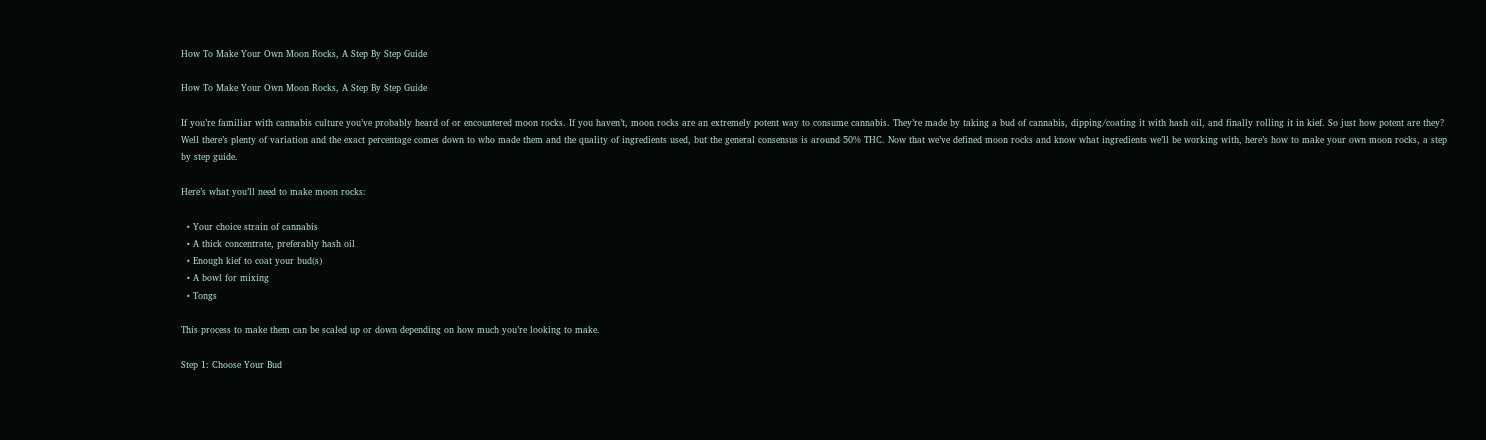How To Make Your Own Moon Rocks, A Step By Step Guide

How To Make Your Own Moon Rocks, A Step By Step Guide

If you’re familiar with cannabis culture you’ve probably heard of or encountered moon rocks. If you haven’t, moon rocks are an extremely potent way to consume cannabis. They’re made by taking a bud of cannabis, dipping/coating it with hash oil, and finally rolling it in kief. So just how potent are they? Well there’s plenty of variation and the exact percentage comes down to who made them and the quality of ingredients used, but the general consensus is around 50% THC. Now that we’ve defined moon rocks and know what ingredients we’ll be working with, here’s how to make your own moon rocks, a step by step guide.

Here’s what you’ll need to make moon rocks:

  • Your choice strain of cannabis
  • A thick concentrate, preferably hash oil
  • Enough kief to coat your bud(s)
  • A bowl for mixing
  • Tongs

This process to make them can be scaled up or down depending on how much you’re looking to make.

Step 1: Choose Your Bud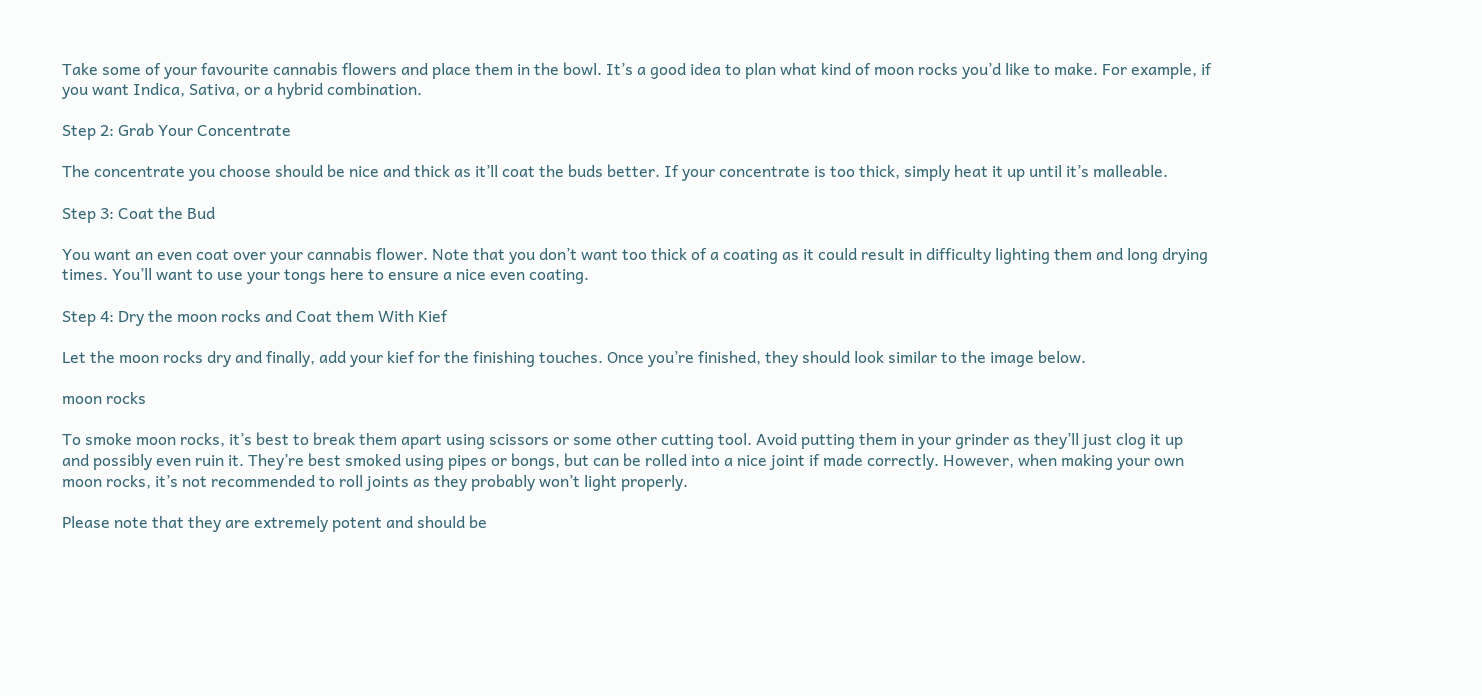Take some of your favourite cannabis flowers and place them in the bowl. It’s a good idea to plan what kind of moon rocks you’d like to make. For example, if you want Indica, Sativa, or a hybrid combination.

Step 2: Grab Your Concentrate

The concentrate you choose should be nice and thick as it’ll coat the buds better. If your concentrate is too thick, simply heat it up until it’s malleable.

Step 3: Coat the Bud

You want an even coat over your cannabis flower. Note that you don’t want too thick of a coating as it could result in difficulty lighting them and long drying times. You’ll want to use your tongs here to ensure a nice even coating.

Step 4: Dry the moon rocks and Coat them With Kief

Let the moon rocks dry and finally, add your kief for the finishing touches. Once you’re finished, they should look similar to the image below.

moon rocks

To smoke moon rocks, it’s best to break them apart using scissors or some other cutting tool. Avoid putting them in your grinder as they’ll just clog it up and possibly even ruin it. They’re best smoked using pipes or bongs, but can be rolled into a nice joint if made correctly. However, when making your own moon rocks, it’s not recommended to roll joints as they probably won’t light properly.

Please note that they are extremely potent and should be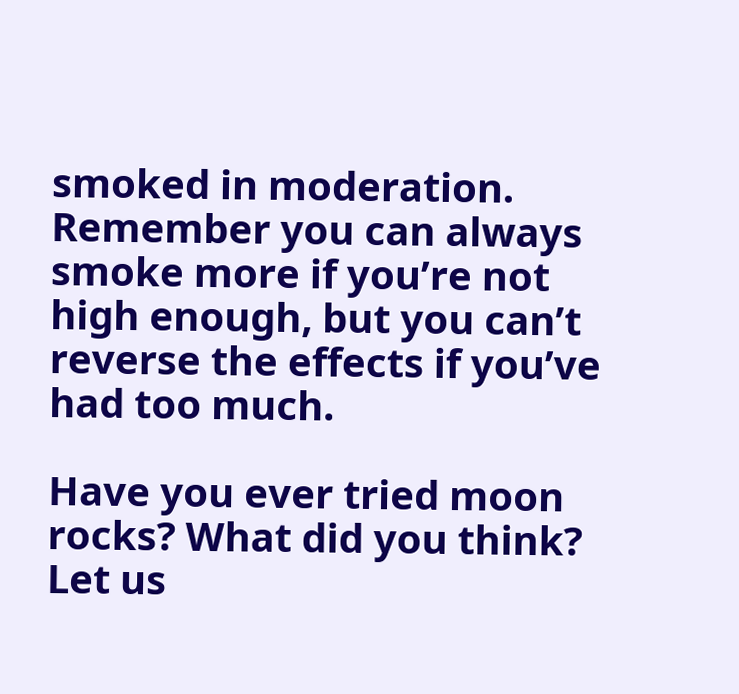smoked in moderation. Remember you can always smoke more if you’re not high enough, but you can’t reverse the effects if you’ve had too much.

Have you ever tried moon rocks? What did you think? Let us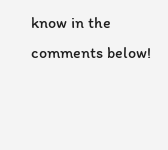know in the comments below!